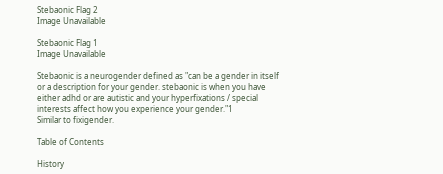Stebaonic Flag 2
Image Unavailable

Stebaonic Flag 1
Image Unavailable

Stebaonic is a neurogender defined as "can be a gender in itself or a description for your gender. stebaonic is when you have either adhd or are autistic and your hyperfixations / special interests affect how you experience your gender."1
Similar to fixigender.

Table of Contents

History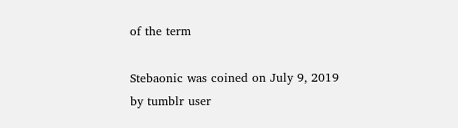of the term

Stebaonic was coined on July 9, 2019 by tumblr user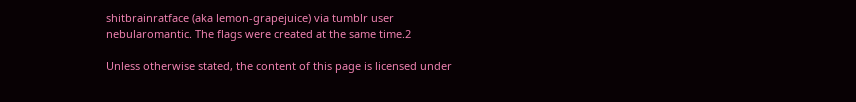shitbrainratface (aka lemon-grapejuice) via tumblr user nebularomantic. The flags were created at the same time.2

Unless otherwise stated, the content of this page is licensed under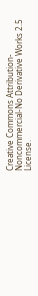Creative Commons Attribution-Noncommercial-No Derivative Works 2.5 License.